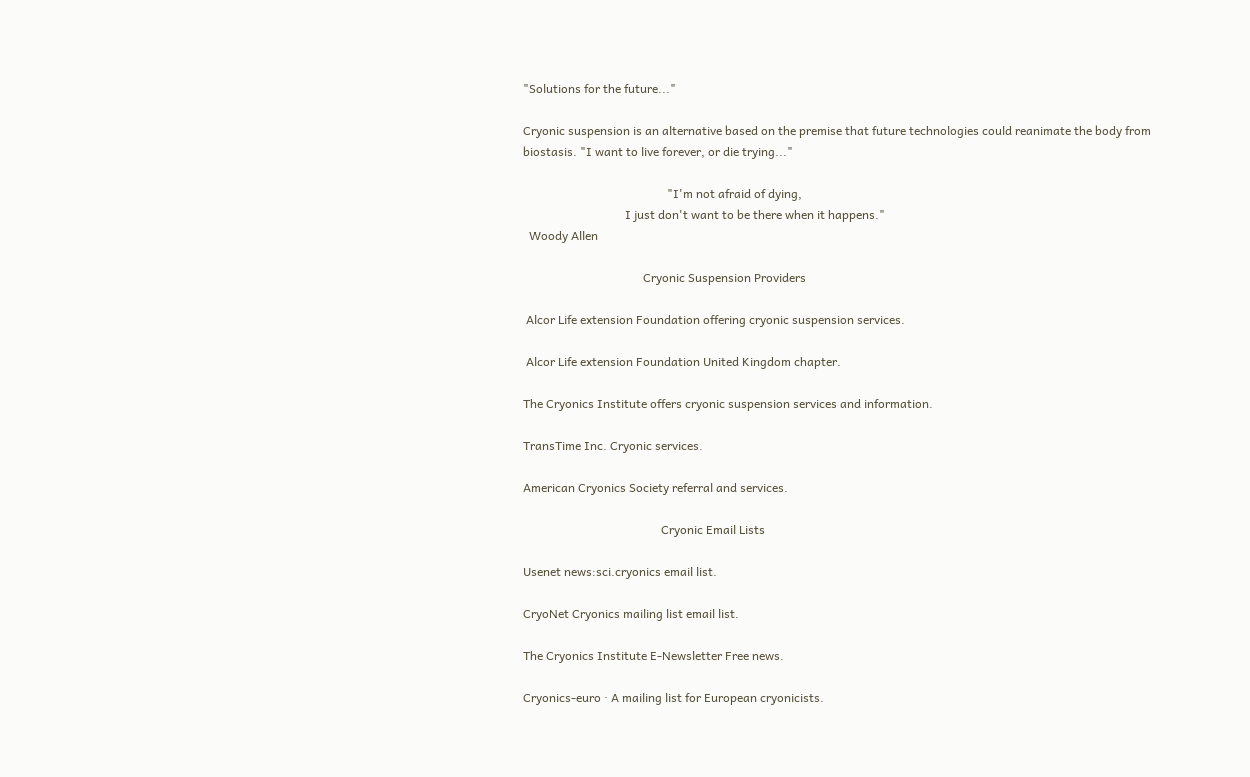"Solutions for the future..."

Cryonic suspension is an alternative based on the premise that future technologies could reanimate the body from biostasis. "I want to live forever, or die trying..."

                                                "I'm not afraid of dying,
                                  I just don't want to be there when it happens."
  Woody Allen

                                        Cryonic Suspension Providers

 Alcor Life extension Foundation offering cryonic suspension services.

 Alcor Life extension Foundation United Kingdom chapter.

The Cryonics Institute offers cryonic suspension services and information.

TransTime Inc. Cryonic services.

American Cryonics Society referral and services.

                                              Cryonic Email Lists

Usenet news:sci.cryonics email list.

CryoNet Cryonics mailing list email list.

The Cryonics Institute E-Newsletter Free news.

Cryonics-euro · A mailing list for European cryonicists.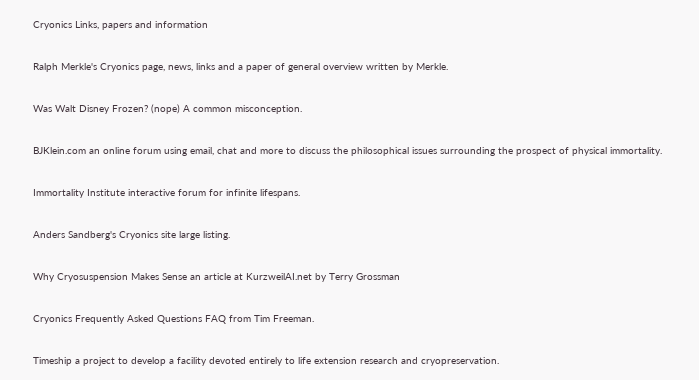Cryonics Links, papers and information

Ralph Merkle's Cryonics page, news, links and a paper of general overview written by Merkle.

Was Walt Disney Frozen? (nope) A common misconception.

BJKlein.com an online forum using email, chat and more to discuss the philosophical issues surrounding the prospect of physical immortality.

Immortality Institute interactive forum for infinite lifespans.

Anders Sandberg's Cryonics site large listing.

Why Cryosuspension Makes Sense an article at KurzweilAI.net by Terry Grossman

Cryonics Frequently Asked Questions FAQ from Tim Freeman.

Timeship a project to develop a facility devoted entirely to life extension research and cryopreservation.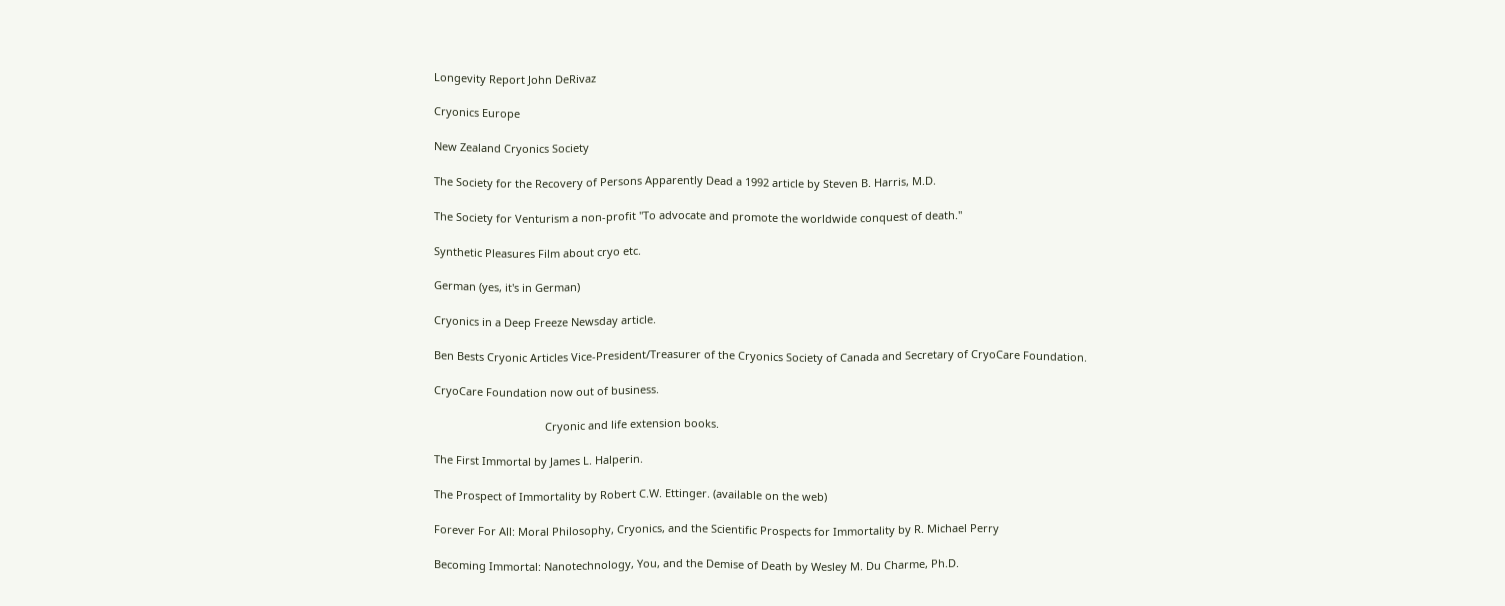Longevity Report John DeRivaz

Cryonics Europe

New Zealand Cryonics Society

The Society for the Recovery of Persons Apparently Dead a 1992 article by Steven B. Harris, M.D.

The Society for Venturism a non-profit "To advocate and promote the worldwide conquest of death."

Synthetic Pleasures Film about cryo etc.

German (yes, it's in German)

Cryonics in a Deep Freeze Newsday article.

Ben Bests Cryonic Articles Vice-President/Treasurer of the Cryonics Society of Canada and Secretary of CryoCare Foundation.

CryoCare Foundation now out of business.

                                     Cryonic and life extension books.

The First Immortal by James L. Halperin.

The Prospect of Immortality by Robert C.W. Ettinger. (available on the web)

Forever For All: Moral Philosophy, Cryonics, and the Scientific Prospects for Immortality by R. Michael Perry

Becoming Immortal: Nanotechnology, You, and the Demise of Death by Wesley M. Du Charme, Ph.D.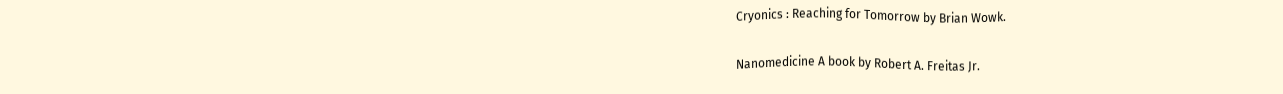Cryonics : Reaching for Tomorrow by Brian Wowk.

Nanomedicine A book by Robert A. Freitas Jr.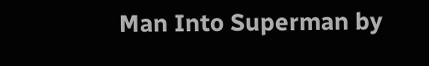Man Into Superman by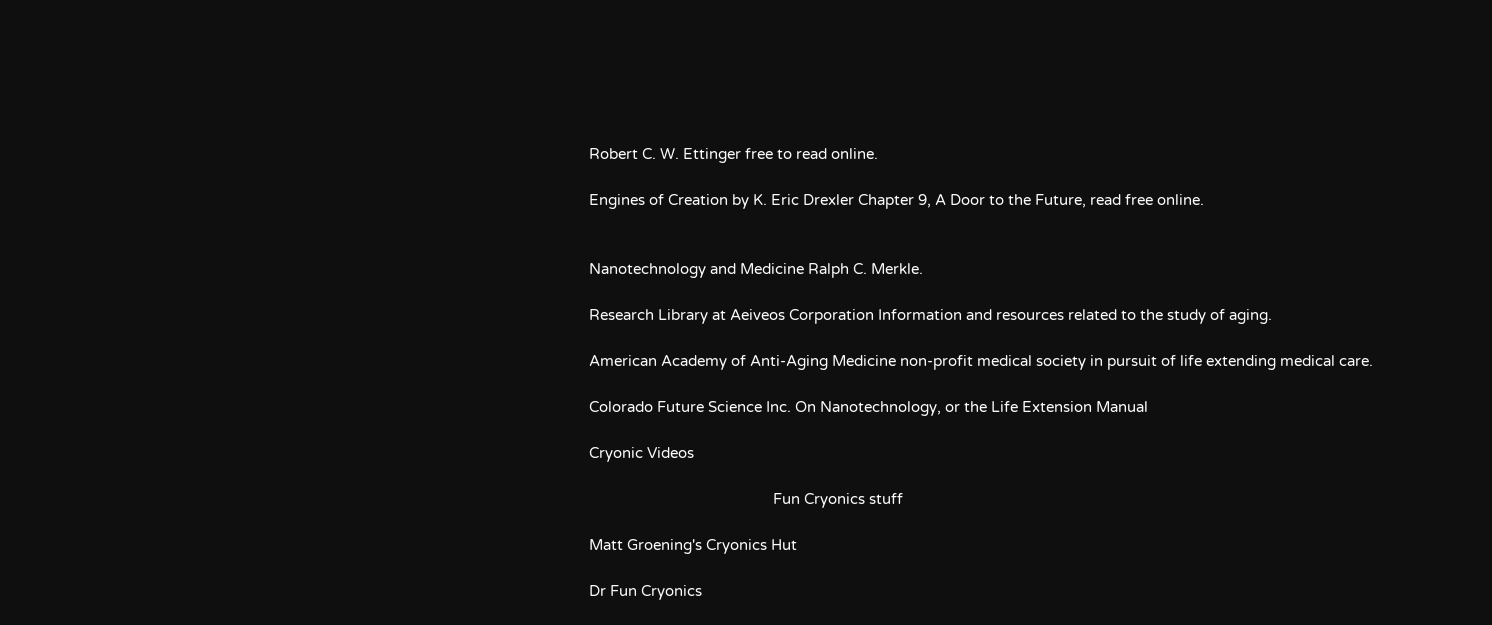Robert C. W. Ettinger free to read online.

Engines of Creation by K. Eric Drexler Chapter 9, A Door to the Future, read free online.


Nanotechnology and Medicine Ralph C. Merkle.

Research Library at Aeiveos Corporation Information and resources related to the study of aging.

American Academy of Anti-Aging Medicine non-profit medical society in pursuit of life extending medical care.

Colorado Future Science Inc. On Nanotechnology, or the Life Extension Manual

Cryonic Videos

                                              Fun Cryonics stuff

Matt Groening's Cryonics Hut

Dr Fun Cryonics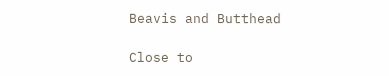Beavis and Butthead

Close to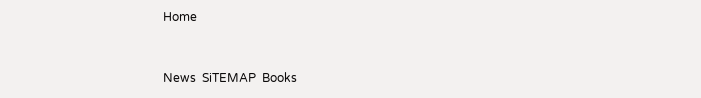Home


News  SiTEMAP  Books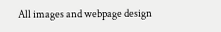All images and webpage design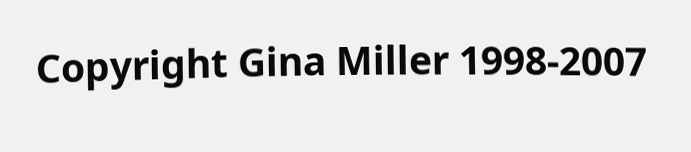Copyright Gina Miller 1998-2007